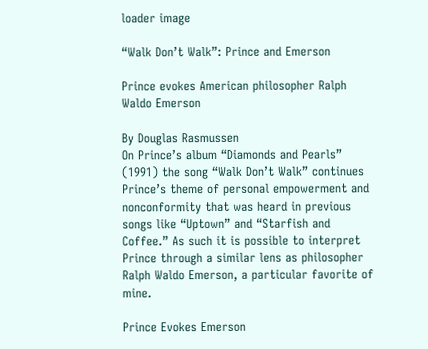loader image

“Walk Don’t Walk”: Prince and Emerson

Prince evokes American philosopher Ralph Waldo Emerson

By Douglas Rasmussen
On Prince’s album “Diamonds and Pearls” (1991) the song “Walk Don’t Walk” continues Prince’s theme of personal empowerment and nonconformity that was heard in previous songs like “Uptown” and “Starfish and Coffee.” As such it is possible to interpret Prince through a similar lens as philosopher Ralph Waldo Emerson, a particular favorite of mine.

Prince Evokes Emerson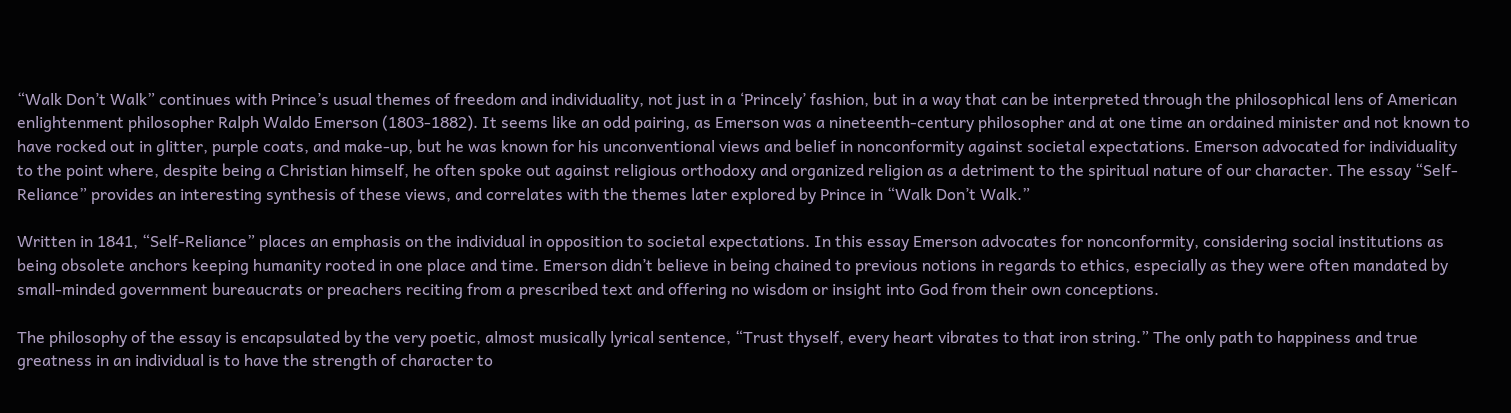“Walk Don’t Walk” continues with Prince’s usual themes of freedom and individuality, not just in a ‘Princely’ fashion, but in a way that can be interpreted through the philosophical lens of American enlightenment philosopher Ralph Waldo Emerson (1803-1882). It seems like an odd pairing, as Emerson was a nineteenth-century philosopher and at one time an ordained minister and not known to have rocked out in glitter, purple coats, and make-up, but he was known for his unconventional views and belief in nonconformity against societal expectations. Emerson advocated for individuality to the point where, despite being a Christian himself, he often spoke out against religious orthodoxy and organized religion as a detriment to the spiritual nature of our character. The essay “Self-Reliance” provides an interesting synthesis of these views, and correlates with the themes later explored by Prince in “Walk Don’t Walk.”

Written in 1841, “Self-Reliance” places an emphasis on the individual in opposition to societal expectations. In this essay Emerson advocates for nonconformity, considering social institutions as being obsolete anchors keeping humanity rooted in one place and time. Emerson didn’t believe in being chained to previous notions in regards to ethics, especially as they were often mandated by small-minded government bureaucrats or preachers reciting from a prescribed text and offering no wisdom or insight into God from their own conceptions.

The philosophy of the essay is encapsulated by the very poetic, almost musically lyrical sentence, “Trust thyself, every heart vibrates to that iron string.” The only path to happiness and true greatness in an individual is to have the strength of character to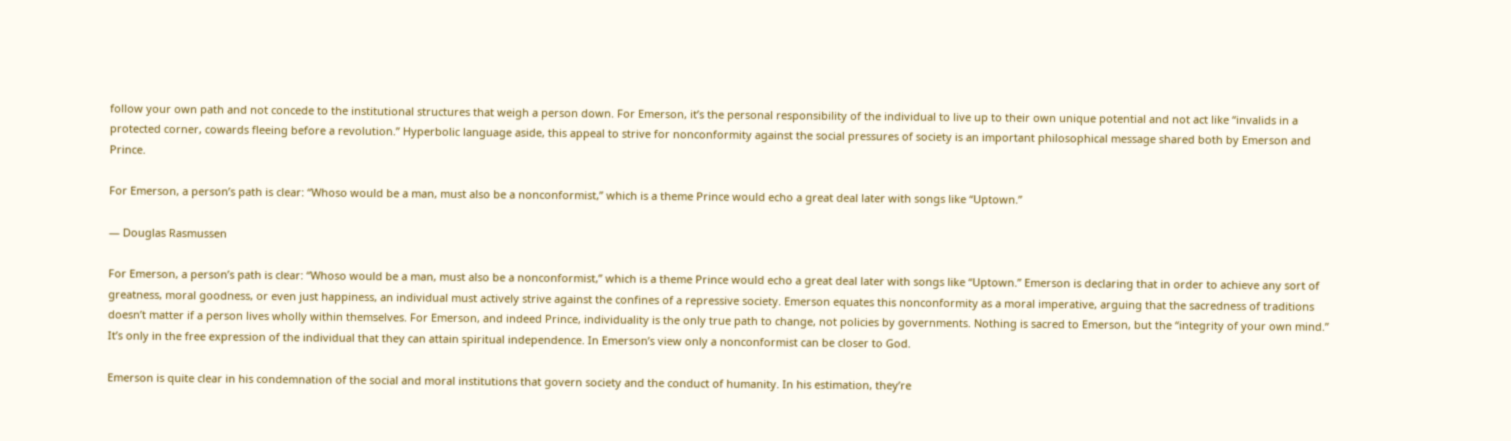follow your own path and not concede to the institutional structures that weigh a person down. For Emerson, it’s the personal responsibility of the individual to live up to their own unique potential and not act like “invalids in a protected corner, cowards fleeing before a revolution.” Hyperbolic language aside, this appeal to strive for nonconformity against the social pressures of society is an important philosophical message shared both by Emerson and Prince.

For Emerson, a person’s path is clear: “Whoso would be a man, must also be a nonconformist,” which is a theme Prince would echo a great deal later with songs like “Uptown.”

— Douglas Rasmussen

For Emerson, a person’s path is clear: “Whoso would be a man, must also be a nonconformist,” which is a theme Prince would echo a great deal later with songs like “Uptown.” Emerson is declaring that in order to achieve any sort of greatness, moral goodness, or even just happiness, an individual must actively strive against the confines of a repressive society. Emerson equates this nonconformity as a moral imperative, arguing that the sacredness of traditions doesn’t matter if a person lives wholly within themselves. For Emerson, and indeed Prince, individuality is the only true path to change, not policies by governments. Nothing is sacred to Emerson, but the “integrity of your own mind.” It’s only in the free expression of the individual that they can attain spiritual independence. In Emerson’s view only a nonconformist can be closer to God.

Emerson is quite clear in his condemnation of the social and moral institutions that govern society and the conduct of humanity. In his estimation, they’re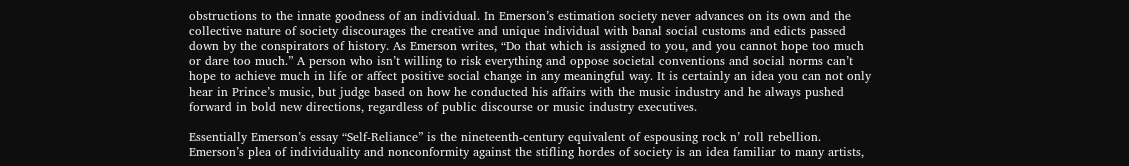obstructions to the innate goodness of an individual. In Emerson’s estimation society never advances on its own and the collective nature of society discourages the creative and unique individual with banal social customs and edicts passed down by the conspirators of history. As Emerson writes, “Do that which is assigned to you, and you cannot hope too much or dare too much.” A person who isn’t willing to risk everything and oppose societal conventions and social norms can’t hope to achieve much in life or affect positive social change in any meaningful way. It is certainly an idea you can not only hear in Prince’s music, but judge based on how he conducted his affairs with the music industry and he always pushed forward in bold new directions, regardless of public discourse or music industry executives.

Essentially Emerson’s essay “Self-Reliance” is the nineteenth-century equivalent of espousing rock n’ roll rebellion. Emerson’s plea of individuality and nonconformity against the stifling hordes of society is an idea familiar to many artists,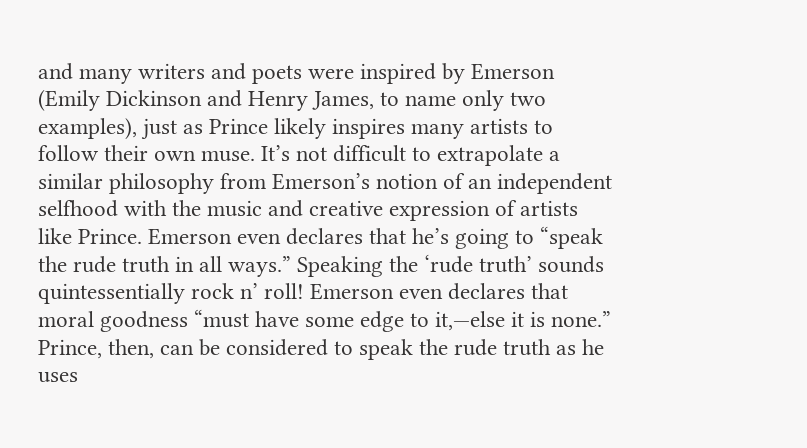and many writers and poets were inspired by Emerson (Emily Dickinson and Henry James, to name only two examples), just as Prince likely inspires many artists to follow their own muse. It’s not difficult to extrapolate a similar philosophy from Emerson’s notion of an independent selfhood with the music and creative expression of artists like Prince. Emerson even declares that he’s going to “speak the rude truth in all ways.” Speaking the ‘rude truth’ sounds quintessentially rock n’ roll! Emerson even declares that moral goodness “must have some edge to it,—else it is none.” Prince, then, can be considered to speak the rude truth as he uses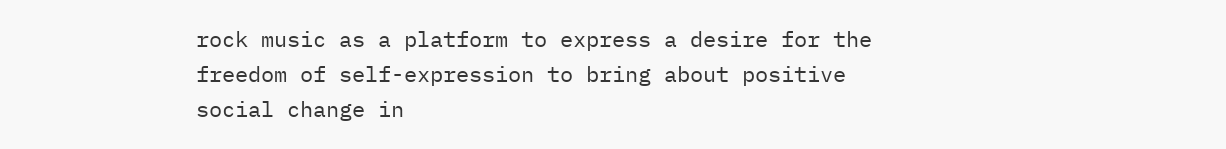rock music as a platform to express a desire for the freedom of self-expression to bring about positive social change in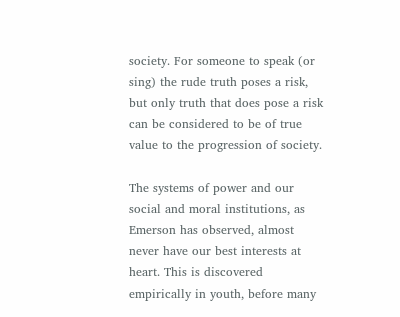society. For someone to speak (or sing) the rude truth poses a risk, but only truth that does pose a risk can be considered to be of true value to the progression of society.

The systems of power and our social and moral institutions, as Emerson has observed, almost never have our best interests at heart. This is discovered empirically in youth, before many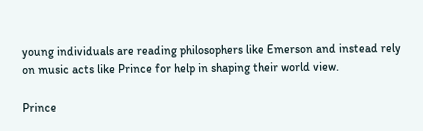young individuals are reading philosophers like Emerson and instead rely on music acts like Prince for help in shaping their world view.

Prince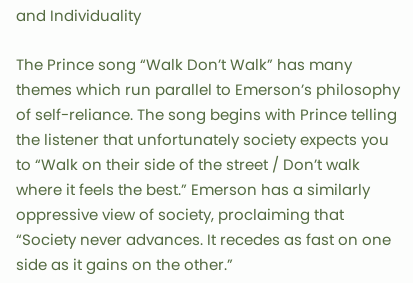and Individuality

The Prince song “Walk Don’t Walk” has many themes which run parallel to Emerson’s philosophy of self-reliance. The song begins with Prince telling the listener that unfortunately society expects you to “Walk on their side of the street / Don’t walk where it feels the best.” Emerson has a similarly oppressive view of society, proclaiming that “Society never advances. It recedes as fast on one side as it gains on the other.”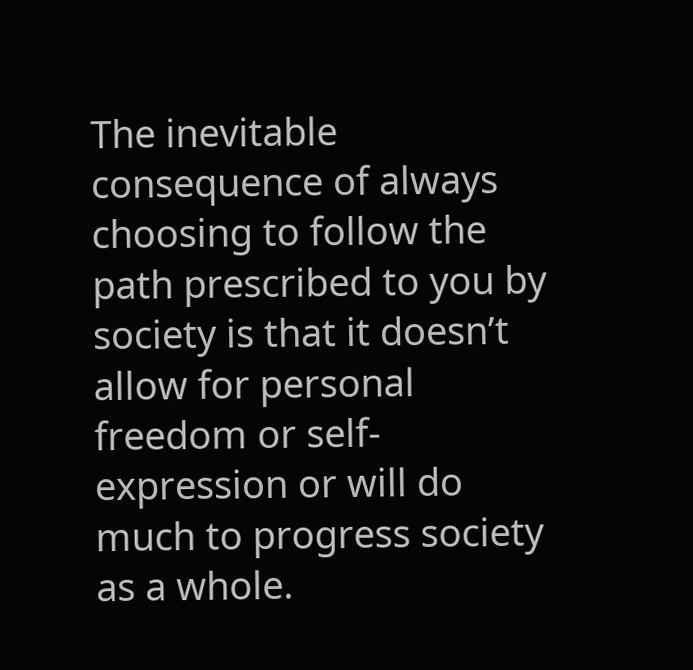The inevitable consequence of always choosing to follow the path prescribed to you by society is that it doesn’t allow for personal freedom or self-expression or will do much to progress society as a whole.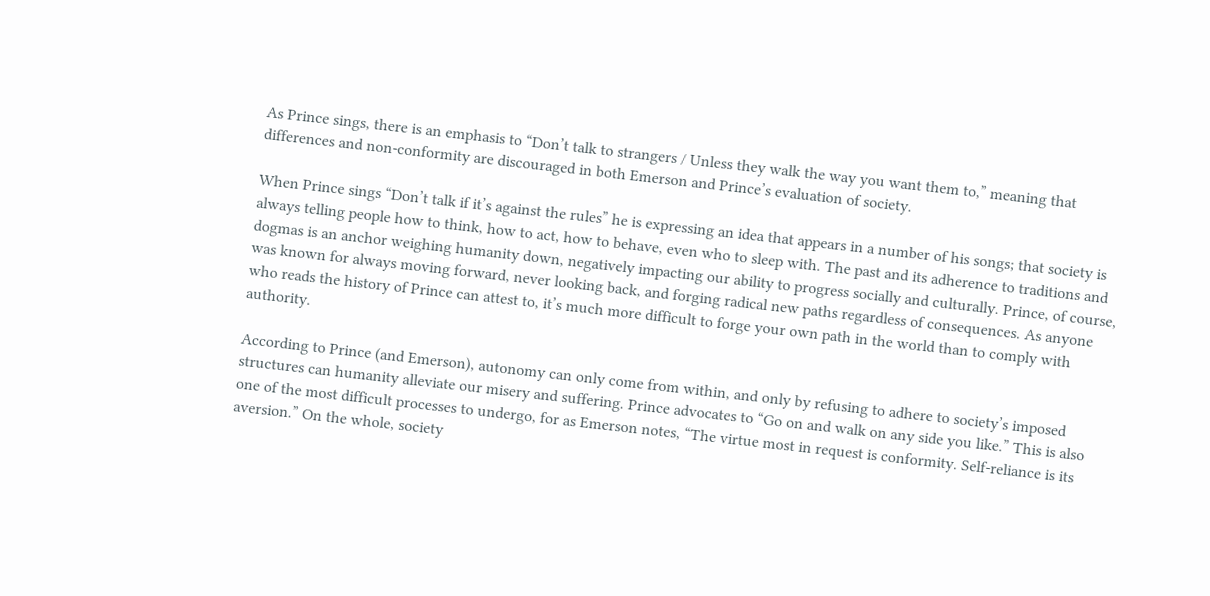As Prince sings, there is an emphasis to “Don’t talk to strangers / Unless they walk the way you want them to,” meaning that differences and non-conformity are discouraged in both Emerson and Prince’s evaluation of society.

When Prince sings “Don’t talk if it’s against the rules” he is expressing an idea that appears in a number of his songs; that society is always telling people how to think, how to act, how to behave, even who to sleep with. The past and its adherence to traditions and dogmas is an anchor weighing humanity down, negatively impacting our ability to progress socially and culturally. Prince, of course, was known for always moving forward, never looking back, and forging radical new paths regardless of consequences. As anyone who reads the history of Prince can attest to, it’s much more difficult to forge your own path in the world than to comply with authority.

According to Prince (and Emerson), autonomy can only come from within, and only by refusing to adhere to society’s imposed structures can humanity alleviate our misery and suffering. Prince advocates to “Go on and walk on any side you like.” This is also one of the most difficult processes to undergo, for as Emerson notes, “The virtue most in request is conformity. Self-reliance is its aversion.” On the whole, society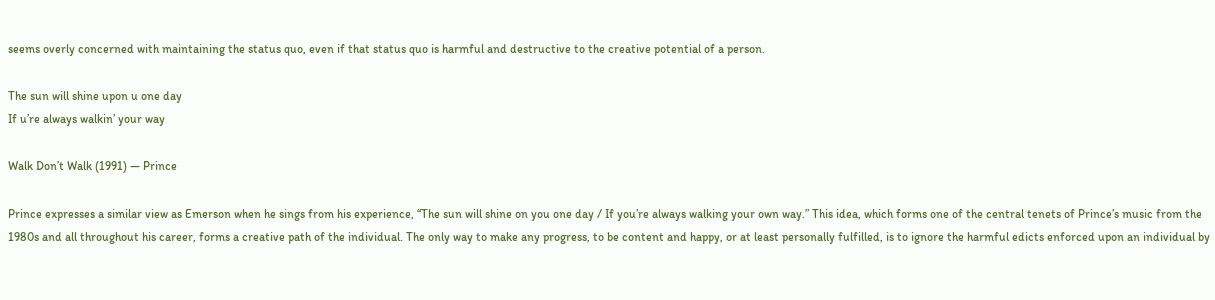seems overly concerned with maintaining the status quo, even if that status quo is harmful and destructive to the creative potential of a person.

The sun will shine upon u one day
If u’re always walkin’ your way

Walk Don’t Walk (1991) — Prince

Prince expresses a similar view as Emerson when he sings from his experience, “The sun will shine on you one day / If you’re always walking your own way.” This idea, which forms one of the central tenets of Prince’s music from the 1980s and all throughout his career, forms a creative path of the individual. The only way to make any progress, to be content and happy, or at least personally fulfilled, is to ignore the harmful edicts enforced upon an individual by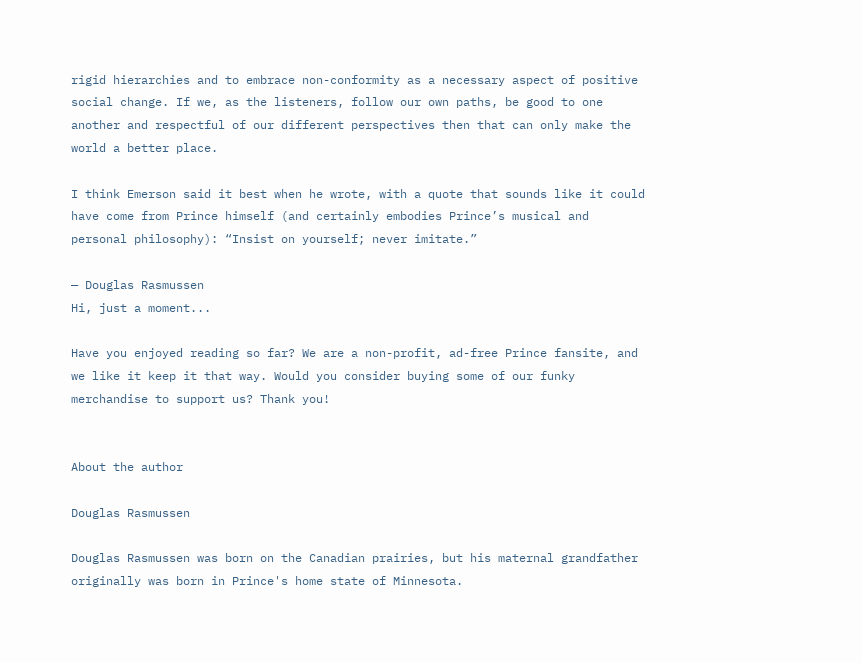rigid hierarchies and to embrace non-conformity as a necessary aspect of positive social change. If we, as the listeners, follow our own paths, be good to one another and respectful of our different perspectives then that can only make the world a better place.

I think Emerson said it best when he wrote, with a quote that sounds like it could have come from Prince himself (and certainly embodies Prince’s musical and personal philosophy): “Insist on yourself; never imitate.”

— Douglas Rasmussen
Hi, just a moment...

Have you enjoyed reading so far? We are a non-profit, ad-free Prince fansite, and we like it keep it that way. Would you consider buying some of our funky merchandise to support us? Thank you!


About the author

Douglas Rasmussen

Douglas Rasmussen was born on the Canadian prairies, but his maternal grandfather originally was born in Prince's home state of Minnesota.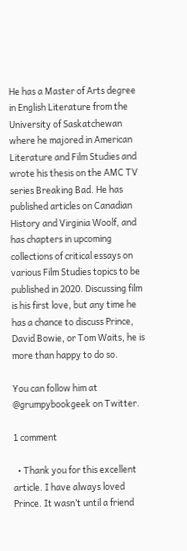He has a Master of Arts degree in English Literature from the University of Saskatchewan where he majored in American Literature and Film Studies and wrote his thesis on the AMC TV series Breaking Bad. He has published articles on Canadian History and Virginia Woolf, and has chapters in upcoming collections of critical essays on various Film Studies topics to be published in 2020. Discussing film is his first love, but any time he has a chance to discuss Prince, David Bowie, or Tom Waits, he is more than happy to do so.

You can follow him at @grumpybookgeek on Twitter.

1 comment

  • Thank you for this excellent article. I have always loved Prince. It wasn’t until a friend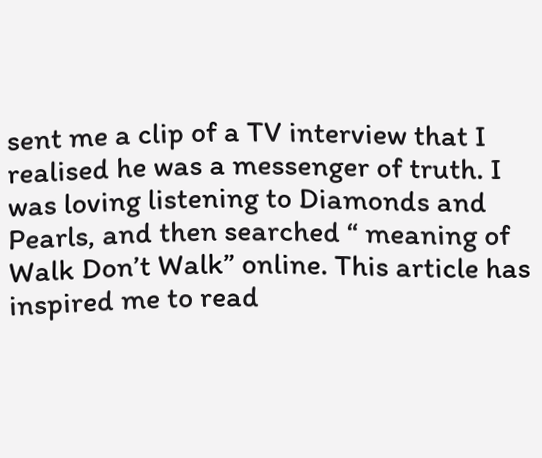sent me a clip of a TV interview that I realised he was a messenger of truth. I was loving listening to Diamonds and Pearls, and then searched “ meaning of Walk Don’t Walk” online. This article has inspired me to read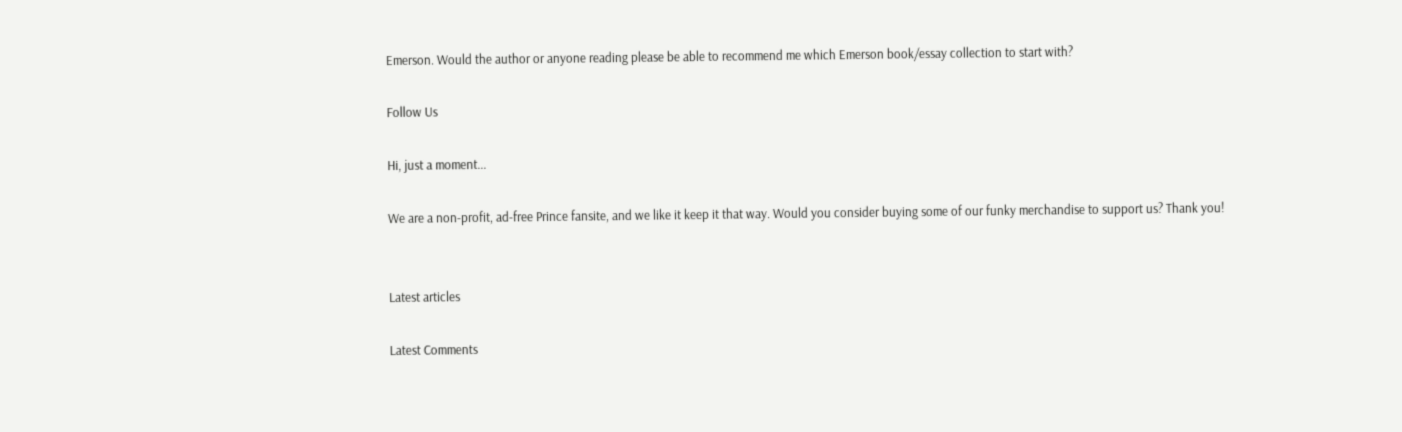Emerson. Would the author or anyone reading please be able to recommend me which Emerson book/essay collection to start with?

Follow Us

Hi, just a moment...

We are a non-profit, ad-free Prince fansite, and we like it keep it that way. Would you consider buying some of our funky merchandise to support us? Thank you!


Latest articles

Latest Comments